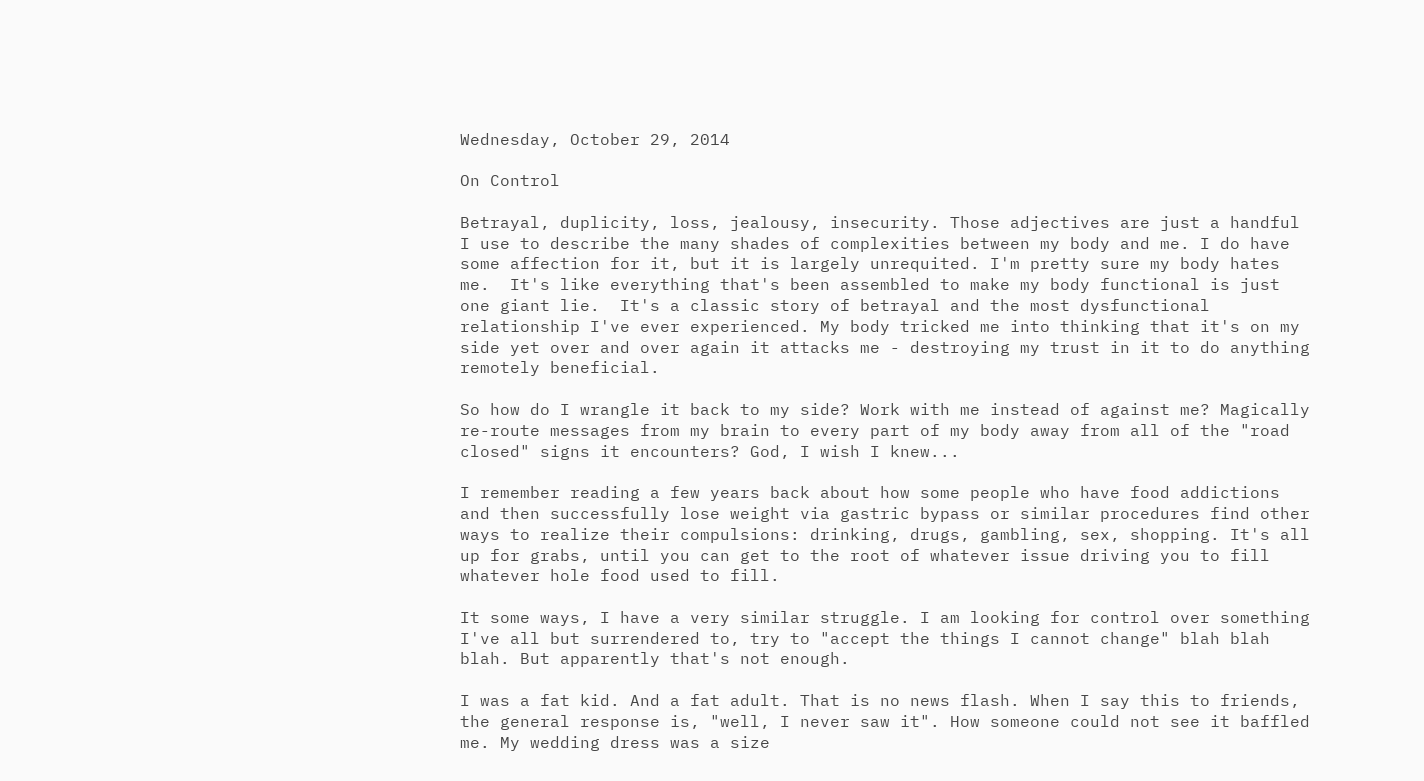Wednesday, October 29, 2014

On Control

Betrayal, duplicity, loss, jealousy, insecurity. Those adjectives are just a handful I use to describe the many shades of complexities between my body and me. I do have some affection for it, but it is largely unrequited. I'm pretty sure my body hates me.  It's like everything that's been assembled to make my body functional is just one giant lie.  It's a classic story of betrayal and the most dysfunctional relationship I've ever experienced. My body tricked me into thinking that it's on my side yet over and over again it attacks me - destroying my trust in it to do anything remotely beneficial.

So how do I wrangle it back to my side? Work with me instead of against me? Magically re-route messages from my brain to every part of my body away from all of the "road closed" signs it encounters? God, I wish I knew...

I remember reading a few years back about how some people who have food addictions and then successfully lose weight via gastric bypass or similar procedures find other ways to realize their compulsions: drinking, drugs, gambling, sex, shopping. It's all up for grabs, until you can get to the root of whatever issue driving you to fill whatever hole food used to fill.

It some ways, I have a very similar struggle. I am looking for control over something I've all but surrendered to, try to "accept the things I cannot change" blah blah blah. But apparently that's not enough.

I was a fat kid. And a fat adult. That is no news flash. When I say this to friends, the general response is, "well, I never saw it". How someone could not see it baffled me. My wedding dress was a size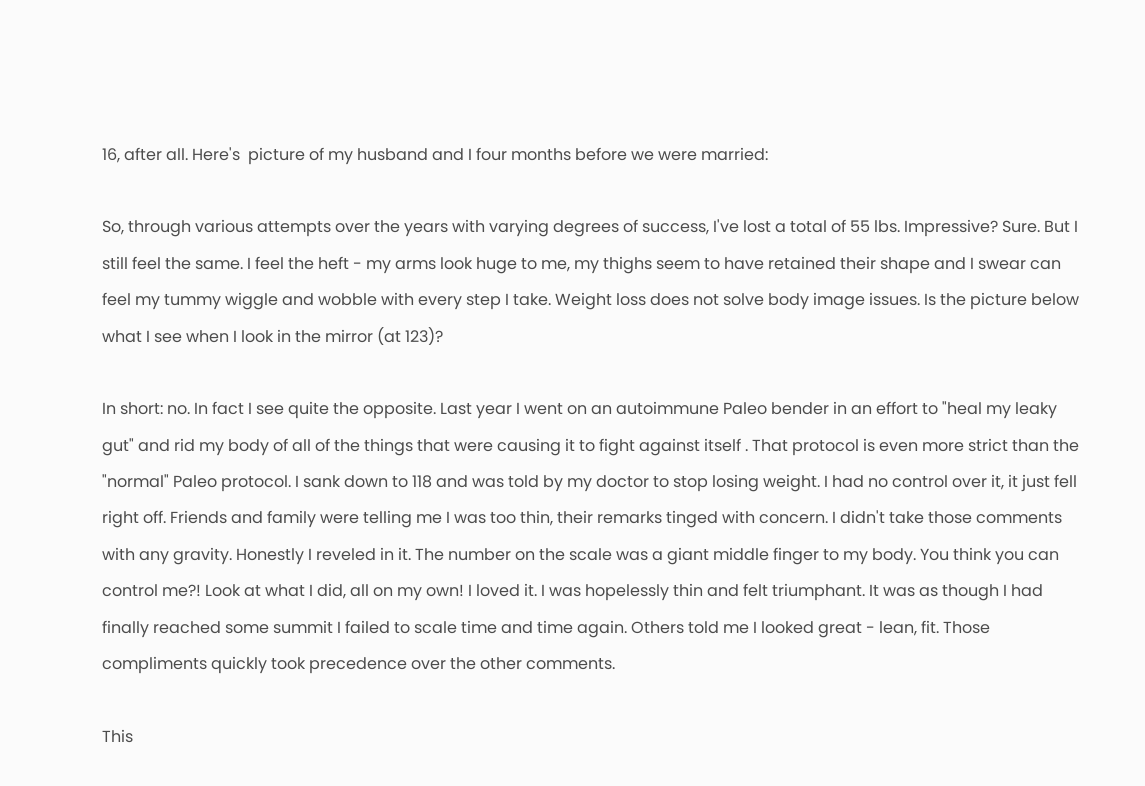16, after all. Here's  picture of my husband and I four months before we were married:

So, through various attempts over the years with varying degrees of success, I've lost a total of 55 lbs. Impressive? Sure. But I still feel the same. I feel the heft - my arms look huge to me, my thighs seem to have retained their shape and I swear can feel my tummy wiggle and wobble with every step I take. Weight loss does not solve body image issues. Is the picture below what I see when I look in the mirror (at 123)?

In short: no. In fact I see quite the opposite. Last year I went on an autoimmune Paleo bender in an effort to "heal my leaky gut" and rid my body of all of the things that were causing it to fight against itself . That protocol is even more strict than the "normal" Paleo protocol. I sank down to 118 and was told by my doctor to stop losing weight. I had no control over it, it just fell right off. Friends and family were telling me I was too thin, their remarks tinged with concern. I didn't take those comments with any gravity. Honestly I reveled in it. The number on the scale was a giant middle finger to my body. You think you can control me?! Look at what I did, all on my own! I loved it. I was hopelessly thin and felt triumphant. It was as though I had finally reached some summit I failed to scale time and time again. Others told me I looked great - lean, fit. Those compliments quickly took precedence over the other comments.

This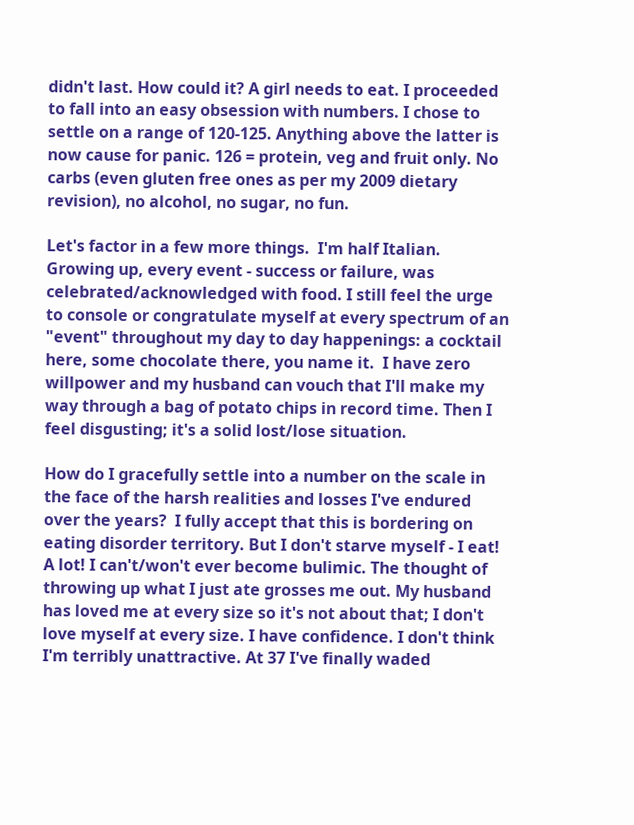didn't last. How could it? A girl needs to eat. I proceeded to fall into an easy obsession with numbers. I chose to settle on a range of 120-125. Anything above the latter is now cause for panic. 126 = protein, veg and fruit only. No carbs (even gluten free ones as per my 2009 dietary revision), no alcohol, no sugar, no fun.

Let's factor in a few more things.  I'm half Italian.  Growing up, every event - success or failure, was celebrated/acknowledged with food. I still feel the urge to console or congratulate myself at every spectrum of an "event" throughout my day to day happenings: a cocktail here, some chocolate there, you name it.  I have zero willpower and my husband can vouch that I'll make my way through a bag of potato chips in record time. Then I feel disgusting; it's a solid lost/lose situation.

How do I gracefully settle into a number on the scale in the face of the harsh realities and losses I've endured over the years?  I fully accept that this is bordering on eating disorder territory. But I don't starve myself - I eat! A lot! I can't/won't ever become bulimic. The thought of throwing up what I just ate grosses me out. My husband has loved me at every size so it's not about that; I don't love myself at every size. I have confidence. I don't think I'm terribly unattractive. At 37 I've finally waded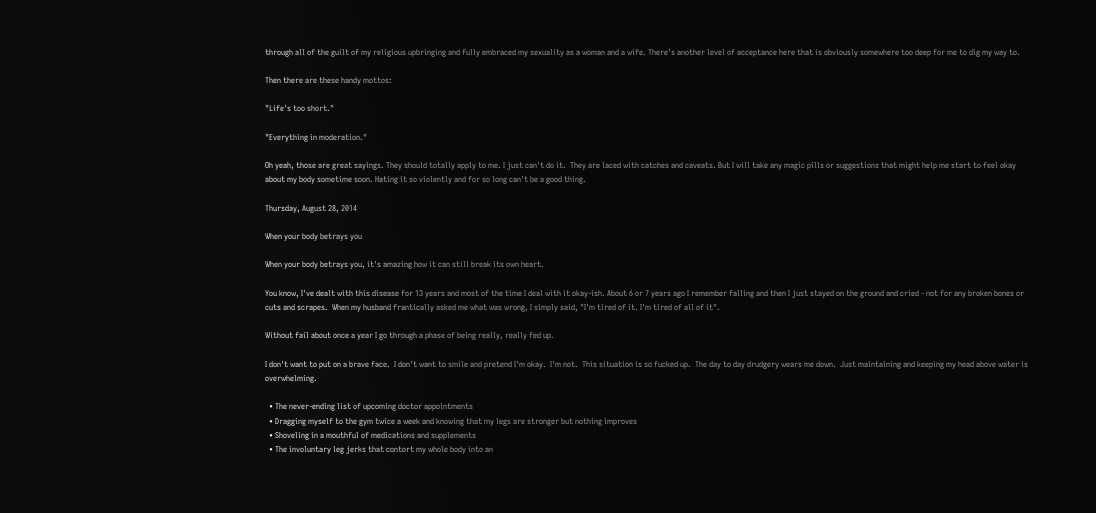through all of the guilt of my religious upbringing and fully embraced my sexuality as a woman and a wife. There's another level of acceptance here that is obviously somewhere too deep for me to dig my way to.

Then there are these handy mottos:

"Life's too short."

"Everything in moderation."

Oh yeah, those are great sayings. They should totally apply to me. I just can't do it.  They are laced with catches and caveats. But I will take any magic pills or suggestions that might help me start to feel okay about my body sometime soon. Hating it so violently and for so long can't be a good thing.

Thursday, August 28, 2014

When your body betrays you

When your body betrays you, it's amazing how it can still break its own heart.

You know, I've dealt with this disease for 13 years and most of the time I deal with it okay-ish. About 6 or 7 years ago I remember falling and then I just stayed on the ground and cried - not for any broken bones or cuts and scrapes.  When my husband frantically asked me what was wrong, I simply said, "I'm tired of it. I'm tired of all of it".

Without fail about once a year I go through a phase of being really, really fed up.

I don't want to put on a brave face.  I don't want to smile and pretend I'm okay.  I'm not.  This situation is so fucked up.  The day to day drudgery wears me down.  Just maintaining and keeping my head above water is overwhelming.

  • The never-ending list of upcoming doctor appointments
  • Dragging myself to the gym twice a week and knowing that my legs are stronger but nothing improves
  • Shoveling in a mouthful of medications and supplements
  • The involuntary leg jerks that contort my whole body into an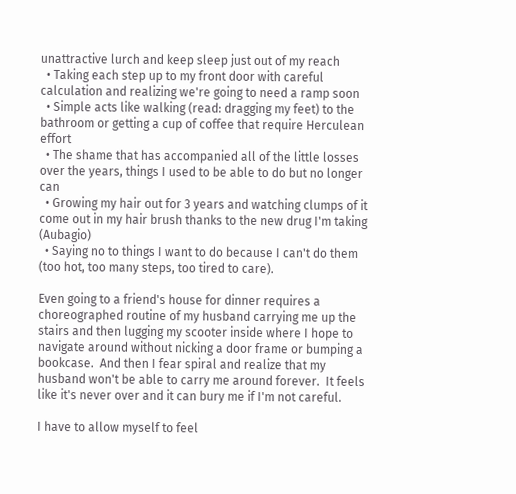unattractive lurch and keep sleep just out of my reach
  • Taking each step up to my front door with careful calculation and realizing we're going to need a ramp soon
  • Simple acts like walking (read: dragging my feet) to the bathroom or getting a cup of coffee that require Herculean effort
  • The shame that has accompanied all of the little losses over the years, things I used to be able to do but no longer can
  • Growing my hair out for 3 years and watching clumps of it come out in my hair brush thanks to the new drug I'm taking (Aubagio)
  • Saying no to things I want to do because I can't do them (too hot, too many steps, too tired to care).

Even going to a friend's house for dinner requires a choreographed routine of my husband carrying me up the stairs and then lugging my scooter inside where I hope to navigate around without nicking a door frame or bumping a bookcase.  And then I fear spiral and realize that my husband won't be able to carry me around forever.  It feels like it's never over and it can bury me if I'm not careful.

I have to allow myself to feel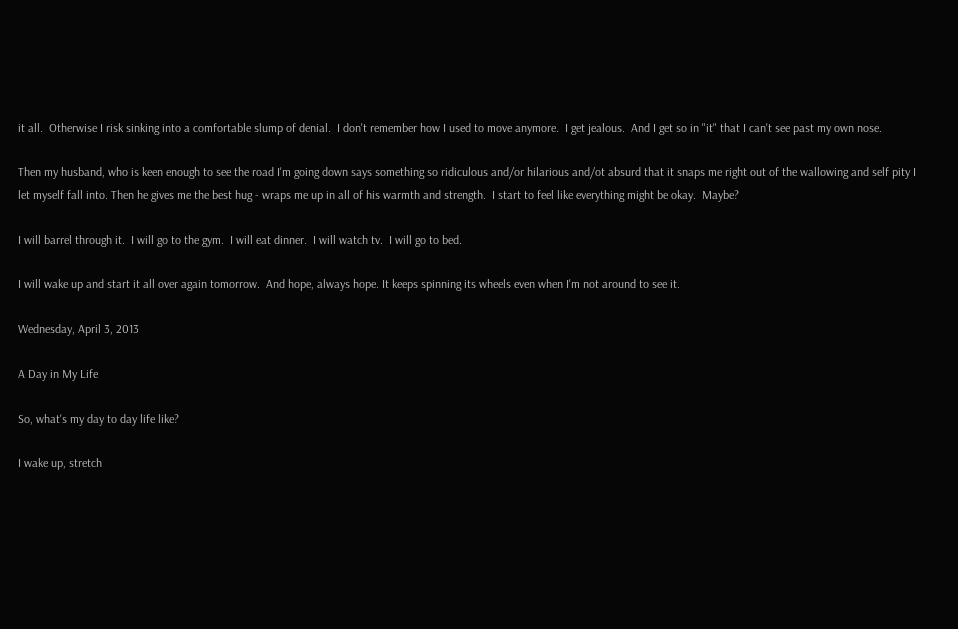it all.  Otherwise I risk sinking into a comfortable slump of denial.  I don't remember how I used to move anymore.  I get jealous.  And I get so in "it" that I can't see past my own nose.

Then my husband, who is keen enough to see the road I'm going down says something so ridiculous and/or hilarious and/ot absurd that it snaps me right out of the wallowing and self pity I let myself fall into. Then he gives me the best hug - wraps me up in all of his warmth and strength.  I start to feel like everything might be okay.  Maybe?

I will barrel through it.  I will go to the gym.  I will eat dinner.  I will watch tv.  I will go to bed.

I will wake up and start it all over again tomorrow.  And hope, always hope. It keeps spinning its wheels even when I'm not around to see it.

Wednesday, April 3, 2013

A Day in My Life

So, what's my day to day life like?

I wake up, stretch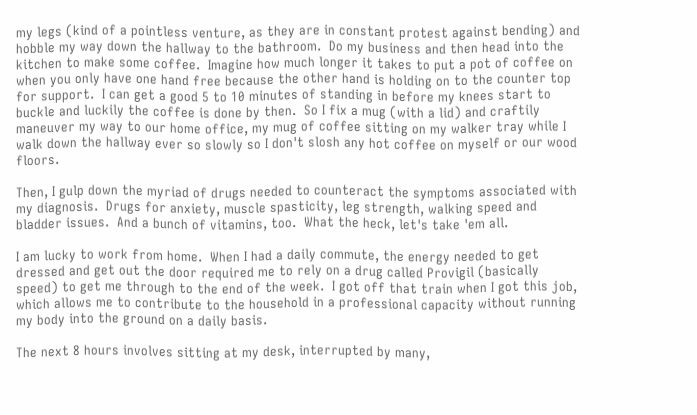my legs (kind of a pointless venture, as they are in constant protest against bending) and hobble my way down the hallway to the bathroom.  Do my business and then head into the kitchen to make some coffee.  Imagine how much longer it takes to put a pot of coffee on when you only have one hand free because the other hand is holding on to the counter top for support.  I can get a good 5 to 10 minutes of standing in before my knees start to buckle and luckily the coffee is done by then.  So I fix a mug (with a lid) and craftily maneuver my way to our home office, my mug of coffee sitting on my walker tray while I walk down the hallway ever so slowly so I don't slosh any hot coffee on myself or our wood floors.

Then, I gulp down the myriad of drugs needed to counteract the symptoms associated with my diagnosis.  Drugs for anxiety, muscle spasticity, leg strength, walking speed and bladder issues.  And a bunch of vitamins, too.  What the heck, let's take 'em all.

I am lucky to work from home.  When I had a daily commute, the energy needed to get dressed and get out the door required me to rely on a drug called Provigil (basically speed) to get me through to the end of the week.  I got off that train when I got this job, which allows me to contribute to the household in a professional capacity without running my body into the ground on a daily basis.

The next 8 hours involves sitting at my desk, interrupted by many,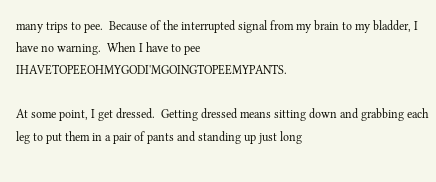many trips to pee.  Because of the interrupted signal from my brain to my bladder, I have no warning.  When I have to pee IHAVETOPEEOHMYGODI'MGOINGTOPEEMYPANTS.

At some point, I get dressed.  Getting dressed means sitting down and grabbing each leg to put them in a pair of pants and standing up just long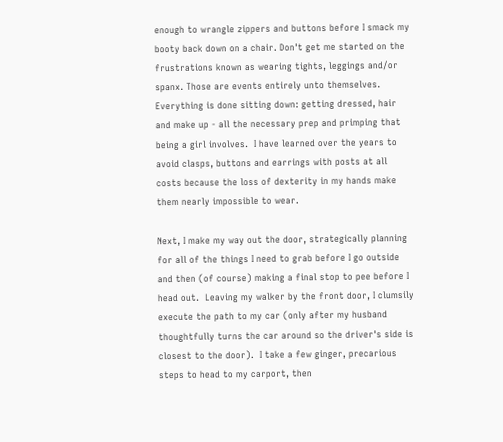enough to wrangle zippers and buttons before I smack my booty back down on a chair. Don't get me started on the frustrations known as wearing tights, leggings and/or spanx. Those are events entirely unto themselves.  Everything is done sitting down: getting dressed, hair and make up - all the necessary prep and primping that being a girl involves.  I have learned over the years to avoid clasps, buttons and earrings with posts at all costs because the loss of dexterity in my hands make them nearly impossible to wear.

Next, I make my way out the door, strategically planning for all of the things I need to grab before I go outside and then (of course) making a final stop to pee before I head out.  Leaving my walker by the front door, I clumsily execute the path to my car (only after my husband thoughtfully turns the car around so the driver's side is closest to the door).  I take a few ginger, precarious steps to head to my carport, then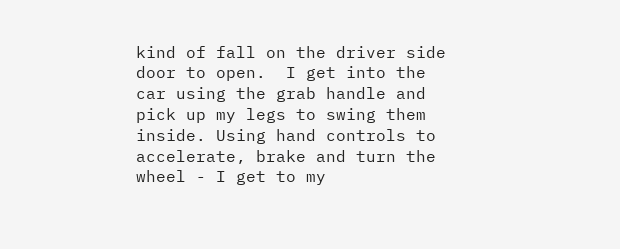kind of fall on the driver side door to open.  I get into the car using the grab handle and pick up my legs to swing them inside. Using hand controls to accelerate, brake and turn the wheel - I get to my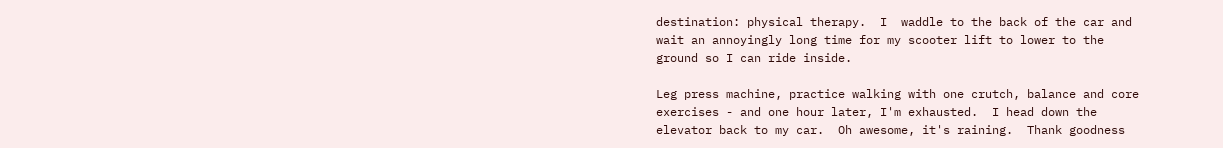destination: physical therapy.  I  waddle to the back of the car and wait an annoyingly long time for my scooter lift to lower to the ground so I can ride inside.

Leg press machine, practice walking with one crutch, balance and core exercises - and one hour later, I'm exhausted.  I head down the elevator back to my car.  Oh awesome, it's raining.  Thank goodness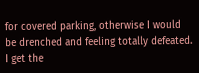for covered parking, otherwise I would be drenched and feeling totally defeated.  I get the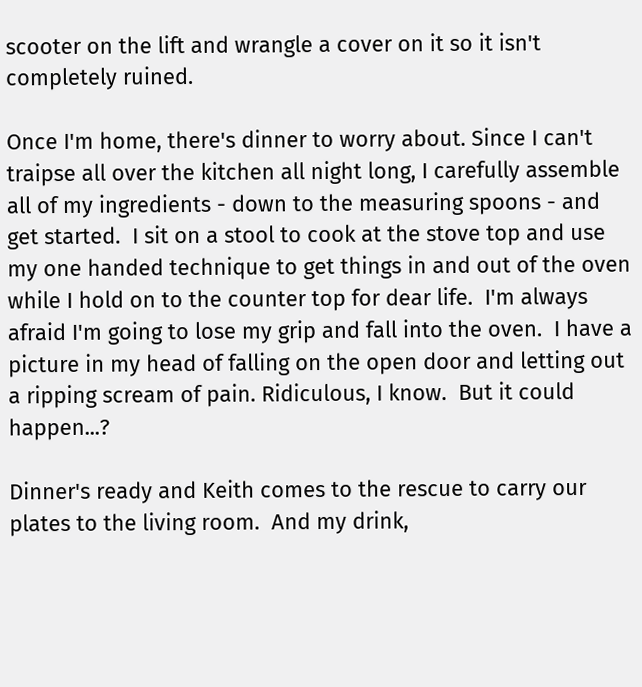scooter on the lift and wrangle a cover on it so it isn't completely ruined.

Once I'm home, there's dinner to worry about. Since I can't traipse all over the kitchen all night long, I carefully assemble all of my ingredients - down to the measuring spoons - and get started.  I sit on a stool to cook at the stove top and use my one handed technique to get things in and out of the oven while I hold on to the counter top for dear life.  I'm always afraid I'm going to lose my grip and fall into the oven.  I have a picture in my head of falling on the open door and letting out a ripping scream of pain. Ridiculous, I know.  But it could happen...?

Dinner's ready and Keith comes to the rescue to carry our plates to the living room.  And my drink,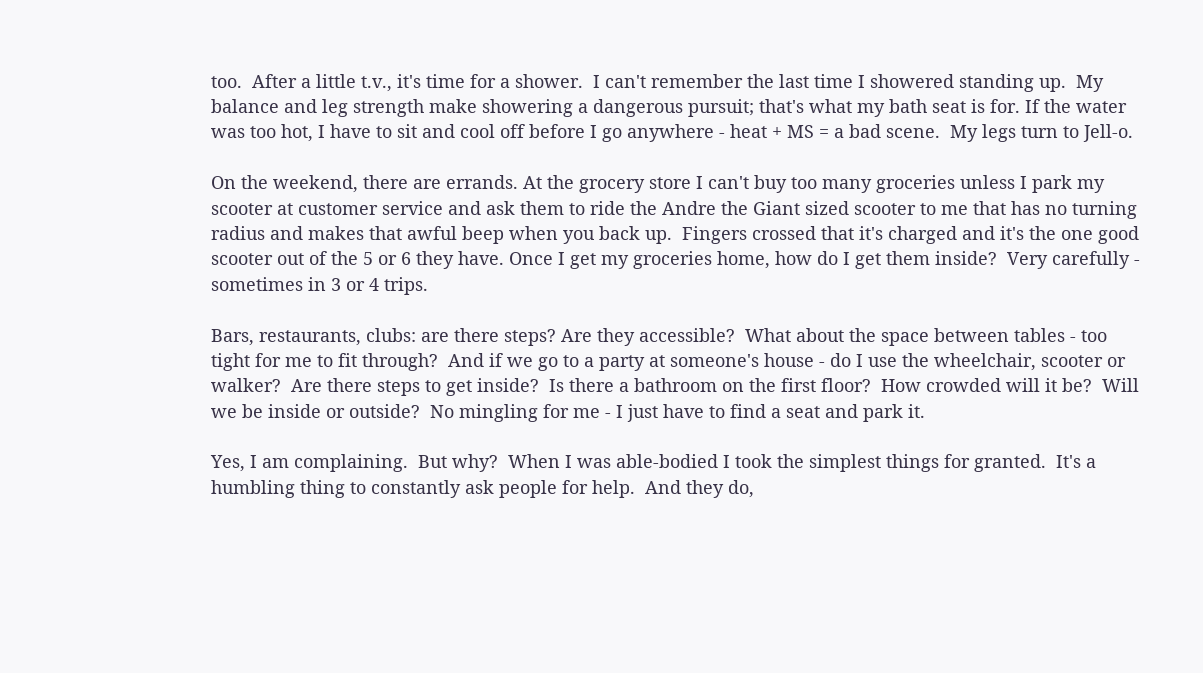too.  After a little t.v., it's time for a shower.  I can't remember the last time I showered standing up.  My balance and leg strength make showering a dangerous pursuit; that's what my bath seat is for. If the water was too hot, I have to sit and cool off before I go anywhere - heat + MS = a bad scene.  My legs turn to Jell-o.

On the weekend, there are errands. At the grocery store I can't buy too many groceries unless I park my scooter at customer service and ask them to ride the Andre the Giant sized scooter to me that has no turning radius and makes that awful beep when you back up.  Fingers crossed that it's charged and it's the one good scooter out of the 5 or 6 they have. Once I get my groceries home, how do I get them inside?  Very carefully - sometimes in 3 or 4 trips.

Bars, restaurants, clubs: are there steps? Are they accessible?  What about the space between tables - too tight for me to fit through?  And if we go to a party at someone's house - do I use the wheelchair, scooter or walker?  Are there steps to get inside?  Is there a bathroom on the first floor?  How crowded will it be?  Will we be inside or outside?  No mingling for me - I just have to find a seat and park it.

Yes, I am complaining.  But why?  When I was able-bodied I took the simplest things for granted.  It's a humbling thing to constantly ask people for help.  And they do,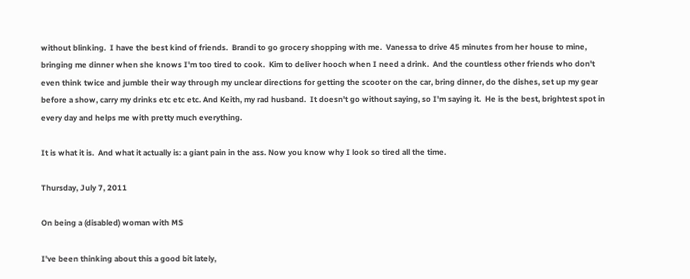without blinking.  I have the best kind of friends.  Brandi to go grocery shopping with me.  Vanessa to drive 45 minutes from her house to mine, bringing me dinner when she knows I'm too tired to cook.  Kim to deliver hooch when I need a drink.  And the countless other friends who don't even think twice and jumble their way through my unclear directions for getting the scooter on the car, bring dinner, do the dishes, set up my gear before a show, carry my drinks etc etc etc. And Keith, my rad husband.  It doesn't go without saying, so I'm saying it.  He is the best, brightest spot in every day and helps me with pretty much everything.

It is what it is.  And what it actually is: a giant pain in the ass. Now you know why I look so tired all the time.

Thursday, July 7, 2011

On being a (disabled) woman with MS

I've been thinking about this a good bit lately,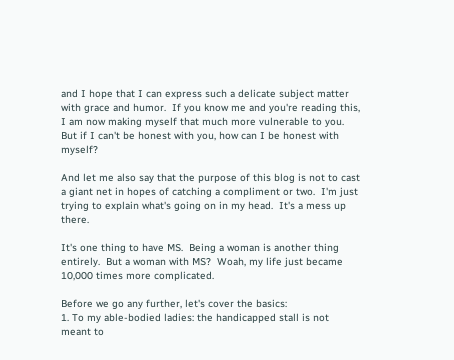and I hope that I can express such a delicate subject matter with grace and humor.  If you know me and you're reading this, I am now making myself that much more vulnerable to you.  But if I can't be honest with you, how can I be honest with myself?

And let me also say that the purpose of this blog is not to cast a giant net in hopes of catching a compliment or two.  I'm just trying to explain what's going on in my head.  It's a mess up there.

It's one thing to have MS.  Being a woman is another thing entirely.  But a woman with MS?  Woah, my life just became 10,000 times more complicated.

Before we go any further, let's cover the basics:
1. To my able-bodied ladies: the handicapped stall is not meant to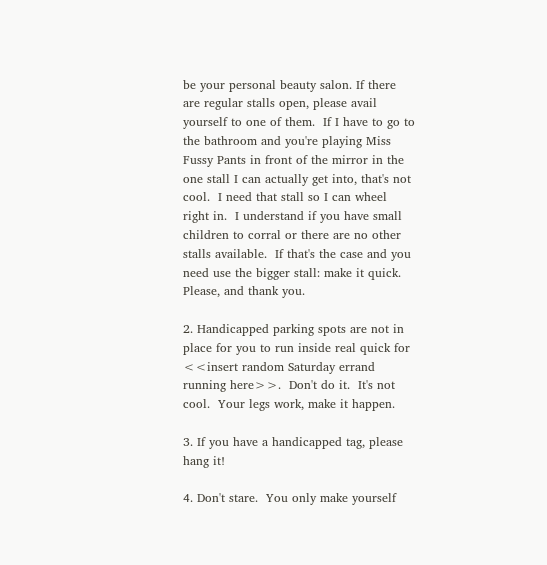be your personal beauty salon. If there are regular stalls open, please avail yourself to one of them.  If I have to go to the bathroom and you're playing Miss Fussy Pants in front of the mirror in the one stall I can actually get into, that's not cool.  I need that stall so I can wheel right in.  I understand if you have small children to corral or there are no other stalls available.  If that's the case and you need use the bigger stall: make it quick. Please, and thank you.

2. Handicapped parking spots are not in place for you to run inside real quick for <<insert random Saturday errand running here>>.  Don't do it.  It's not cool.  Your legs work, make it happen.

3. If you have a handicapped tag, please hang it!

4. Don't stare.  You only make yourself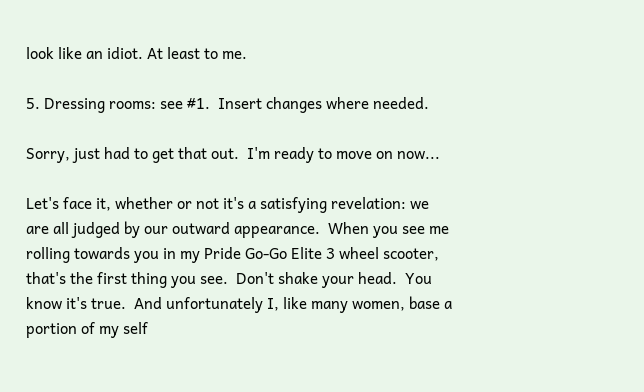look like an idiot. At least to me.

5. Dressing rooms: see #1.  Insert changes where needed.

Sorry, just had to get that out.  I'm ready to move on now...

Let's face it, whether or not it's a satisfying revelation: we are all judged by our outward appearance.  When you see me rolling towards you in my Pride Go-Go Elite 3 wheel scooter, that's the first thing you see.  Don't shake your head.  You know it's true.  And unfortunately I, like many women, base a portion of my self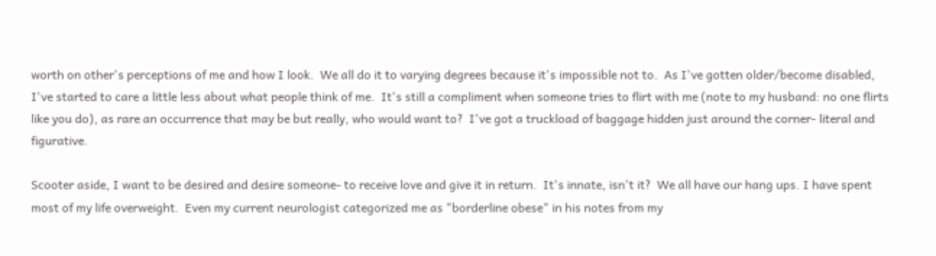worth on other's perceptions of me and how I look.  We all do it to varying degrees because it's impossible not to.  As I've gotten older/become disabled, I've started to care a little less about what people think of me.  It's still a compliment when someone tries to flirt with me (note to my husband: no one flirts like you do), as rare an occurrence that may be but really, who would want to?  I've got a truckload of baggage hidden just around the corner- literal and figurative.

Scooter aside, I want to be desired and desire someone- to receive love and give it in return.  It's innate, isn't it?  We all have our hang ups. I have spent most of my life overweight.  Even my current neurologist categorized me as "borderline obese" in his notes from my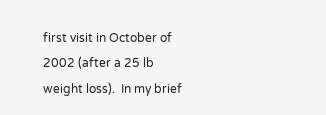first visit in October of 2002 (after a 25 lb weight loss).  In my brief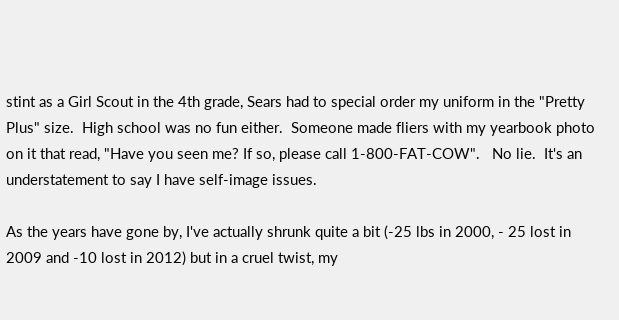stint as a Girl Scout in the 4th grade, Sears had to special order my uniform in the "Pretty Plus" size.  High school was no fun either.  Someone made fliers with my yearbook photo on it that read, "Have you seen me? If so, please call 1-800-FAT-COW".   No lie.  It's an understatement to say I have self-image issues.

As the years have gone by, I've actually shrunk quite a bit (-25 lbs in 2000, - 25 lost in 2009 and -10 lost in 2012) but in a cruel twist, my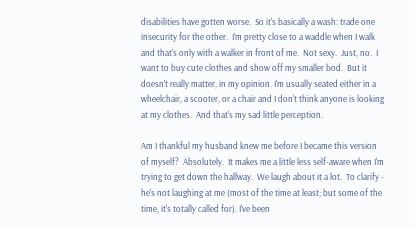disabilities have gotten worse.  So it's basically a wash: trade one insecurity for the other.  I'm pretty close to a waddle when I walk and that's only with a walker in front of me.  Not sexy.  Just, no.  I want to buy cute clothes and show off my smaller bod.  But it doesn't really matter, in my opinion. I'm usually seated either in a wheelchair, a scooter, or a chair and I don't think anyone is looking at my clothes.  And that's my sad little perception.

Am I thankful my husband knew me before I became this version of myself?  Absolutely.  It makes me a little less self-aware when I'm trying to get down the hallway.  We laugh about it a lot.  To clarify - he's not laughing at me (most of the time at least; but some of the time, it's totally called for). I've been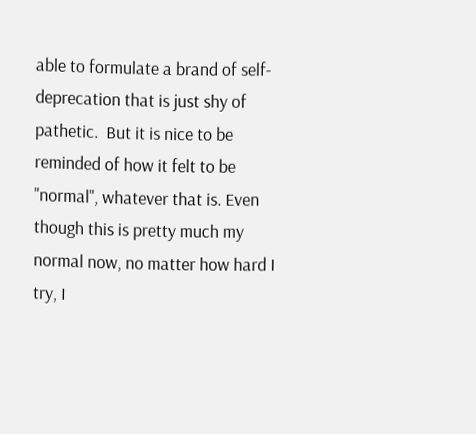able to formulate a brand of self-deprecation that is just shy of pathetic.  But it is nice to be reminded of how it felt to be "normal", whatever that is. Even though this is pretty much my normal now, no matter how hard I try, I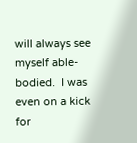will always see myself able-bodied.  I was even on a kick for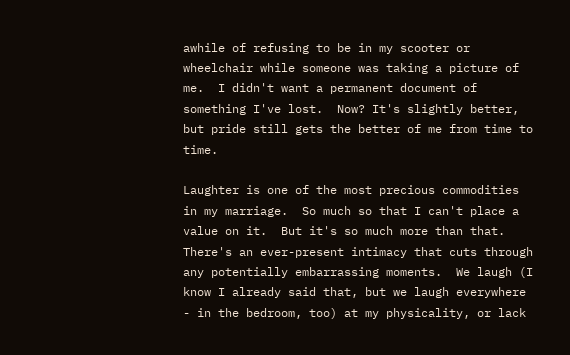awhile of refusing to be in my scooter or wheelchair while someone was taking a picture of me.  I didn't want a permanent document of something I've lost.  Now? It's slightly better, but pride still gets the better of me from time to time.

Laughter is one of the most precious commodities in my marriage.  So much so that I can't place a value on it.  But it's so much more than that. There's an ever-present intimacy that cuts through any potentially embarrassing moments.  We laugh (I know I already said that, but we laugh everywhere - in the bedroom, too) at my physicality, or lack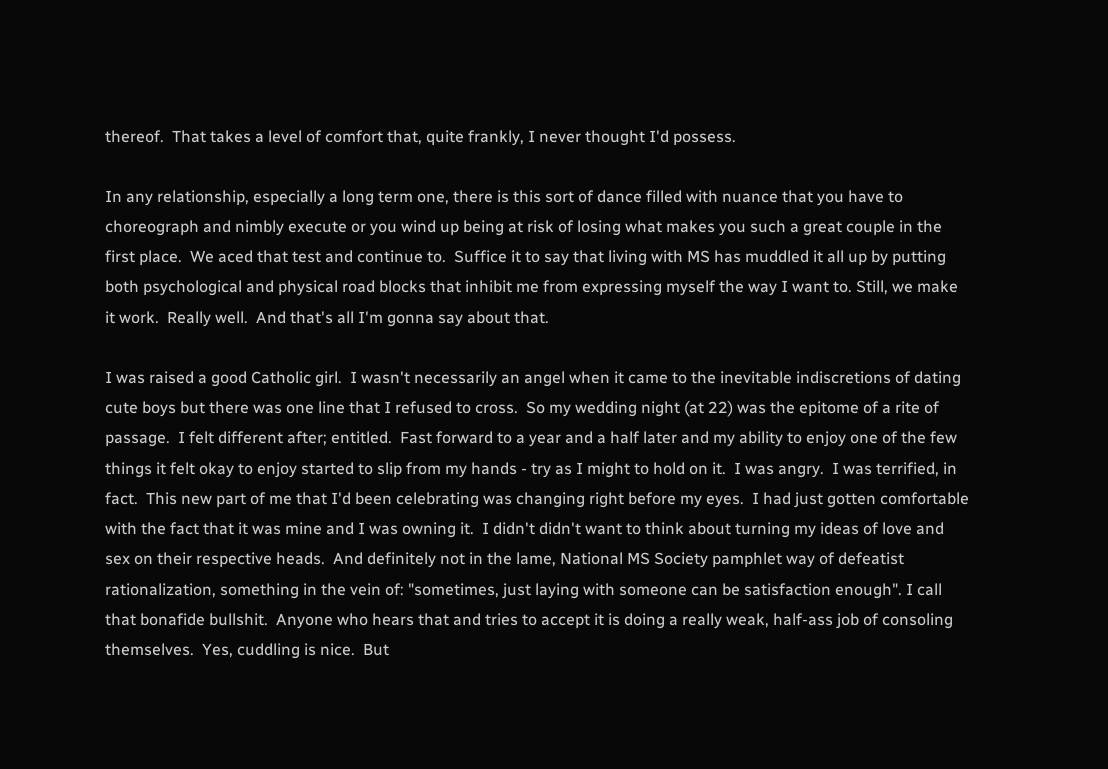thereof.  That takes a level of comfort that, quite frankly, I never thought I'd possess.

In any relationship, especially a long term one, there is this sort of dance filled with nuance that you have to choreograph and nimbly execute or you wind up being at risk of losing what makes you such a great couple in the first place.  We aced that test and continue to.  Suffice it to say that living with MS has muddled it all up by putting both psychological and physical road blocks that inhibit me from expressing myself the way I want to. Still, we make it work.  Really well.  And that's all I'm gonna say about that.

I was raised a good Catholic girl.  I wasn't necessarily an angel when it came to the inevitable indiscretions of dating cute boys but there was one line that I refused to cross.  So my wedding night (at 22) was the epitome of a rite of passage.  I felt different after; entitled.  Fast forward to a year and a half later and my ability to enjoy one of the few things it felt okay to enjoy started to slip from my hands - try as I might to hold on it.  I was angry.  I was terrified, in fact.  This new part of me that I'd been celebrating was changing right before my eyes.  I had just gotten comfortable with the fact that it was mine and I was owning it.  I didn't didn't want to think about turning my ideas of love and sex on their respective heads.  And definitely not in the lame, National MS Society pamphlet way of defeatist rationalization, something in the vein of: "sometimes, just laying with someone can be satisfaction enough". I call that bonafide bullshit.  Anyone who hears that and tries to accept it is doing a really weak, half-ass job of consoling themselves.  Yes, cuddling is nice.  But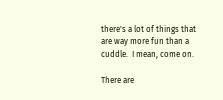there's a lot of things that are way more fun than a cuddle.  I mean, come on.

There are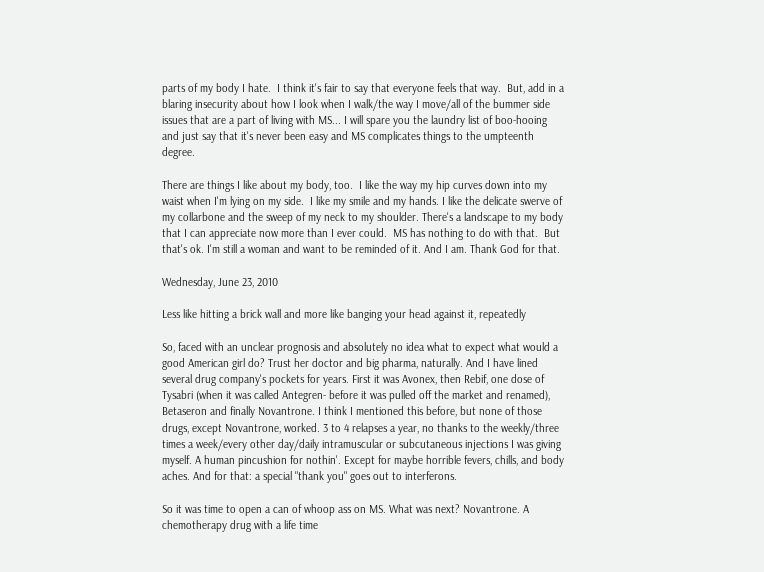parts of my body I hate.  I think it's fair to say that everyone feels that way.  But, add in a blaring insecurity about how I look when I walk/the way I move/all of the bummer side issues that are a part of living with MS... I will spare you the laundry list of boo-hooing and just say that it's never been easy and MS complicates things to the umpteenth degree.

There are things I like about my body, too.  I like the way my hip curves down into my waist when I'm lying on my side.  I like my smile and my hands. I like the delicate swerve of my collarbone and the sweep of my neck to my shoulder. There's a landscape to my body that I can appreciate now more than I ever could.  MS has nothing to do with that.  But that's ok. I'm still a woman and want to be reminded of it. And I am. Thank God for that.

Wednesday, June 23, 2010

Less like hitting a brick wall and more like banging your head against it, repeatedly

So, faced with an unclear prognosis and absolutely no idea what to expect what would a good American girl do? Trust her doctor and big pharma, naturally. And I have lined several drug company's pockets for years. First it was Avonex, then Rebif, one dose of Tysabri (when it was called Antegren- before it was pulled off the market and renamed), Betaseron and finally Novantrone. I think I mentioned this before, but none of those drugs, except Novantrone, worked. 3 to 4 relapses a year, no thanks to the weekly/three times a week/every other day/daily intramuscular or subcutaneous injections I was giving myself. A human pincushion for nothin'. Except for maybe horrible fevers, chills, and body aches. And for that: a special "thank you" goes out to interferons.

So it was time to open a can of whoop ass on MS. What was next? Novantrone. A chemotherapy drug with a life time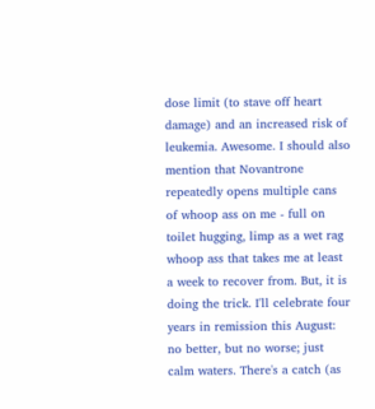dose limit (to stave off heart damage) and an increased risk of leukemia. Awesome. I should also mention that Novantrone repeatedly opens multiple cans of whoop ass on me - full on toilet hugging, limp as a wet rag whoop ass that takes me at least a week to recover from. But, it is doing the trick. I'll celebrate four years in remission this August: no better, but no worse; just calm waters. There's a catch (as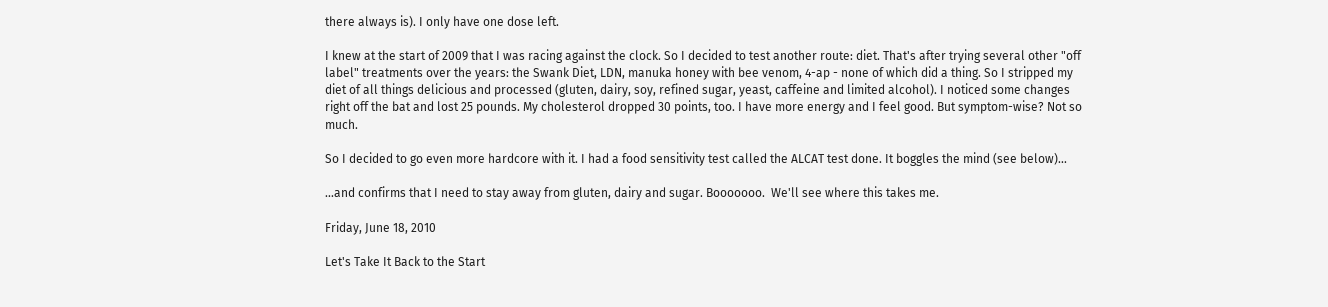there always is). I only have one dose left.

I knew at the start of 2009 that I was racing against the clock. So I decided to test another route: diet. That's after trying several other "off label" treatments over the years: the Swank Diet, LDN, manuka honey with bee venom, 4-ap - none of which did a thing. So I stripped my diet of all things delicious and processed (gluten, dairy, soy, refined sugar, yeast, caffeine and limited alcohol). I noticed some changes right off the bat and lost 25 pounds. My cholesterol dropped 30 points, too. I have more energy and I feel good. But symptom-wise? Not so much.

So I decided to go even more hardcore with it. I had a food sensitivity test called the ALCAT test done. It boggles the mind (see below)...

...and confirms that I need to stay away from gluten, dairy and sugar. Booooooo.  We'll see where this takes me.

Friday, June 18, 2010

Let's Take It Back to the Start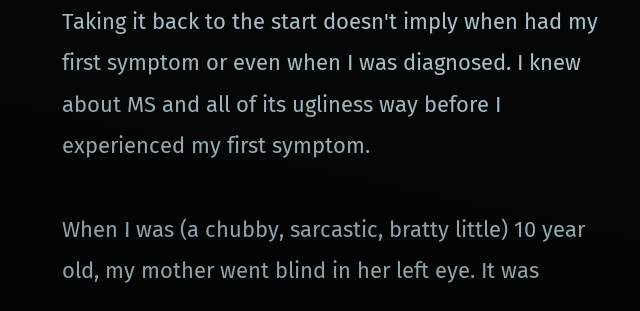Taking it back to the start doesn't imply when had my first symptom or even when I was diagnosed. I knew about MS and all of its ugliness way before I experienced my first symptom.

When I was (a chubby, sarcastic, bratty little) 10 year old, my mother went blind in her left eye. It was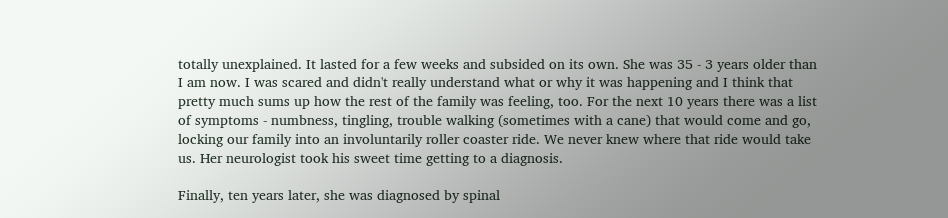totally unexplained. It lasted for a few weeks and subsided on its own. She was 35 - 3 years older than I am now. I was scared and didn't really understand what or why it was happening and I think that pretty much sums up how the rest of the family was feeling, too. For the next 10 years there was a list of symptoms - numbness, tingling, trouble walking (sometimes with a cane) that would come and go, locking our family into an involuntarily roller coaster ride. We never knew where that ride would take us. Her neurologist took his sweet time getting to a diagnosis.

Finally, ten years later, she was diagnosed by spinal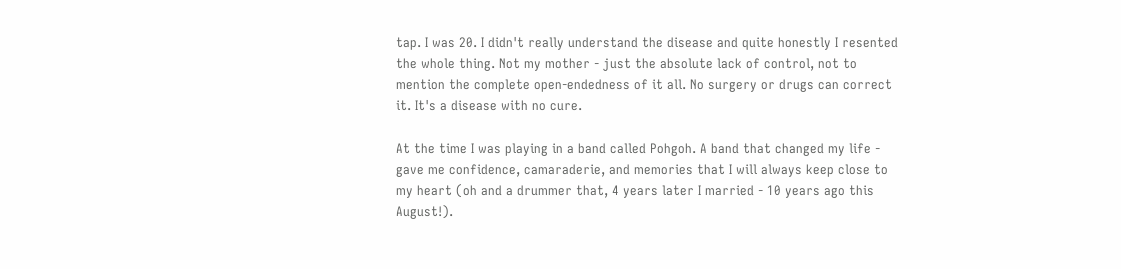tap. I was 20. I didn't really understand the disease and quite honestly I resented the whole thing. Not my mother - just the absolute lack of control, not to mention the complete open-endedness of it all. No surgery or drugs can correct it. It's a disease with no cure.

At the time I was playing in a band called Pohgoh. A band that changed my life - gave me confidence, camaraderie, and memories that I will always keep close to my heart (oh and a drummer that, 4 years later I married - 10 years ago this August!).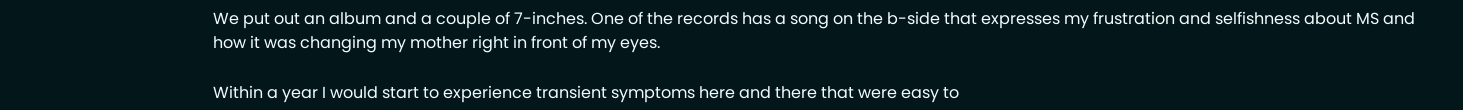We put out an album and a couple of 7-inches. One of the records has a song on the b-side that expresses my frustration and selfishness about MS and how it was changing my mother right in front of my eyes.

Within a year I would start to experience transient symptoms here and there that were easy to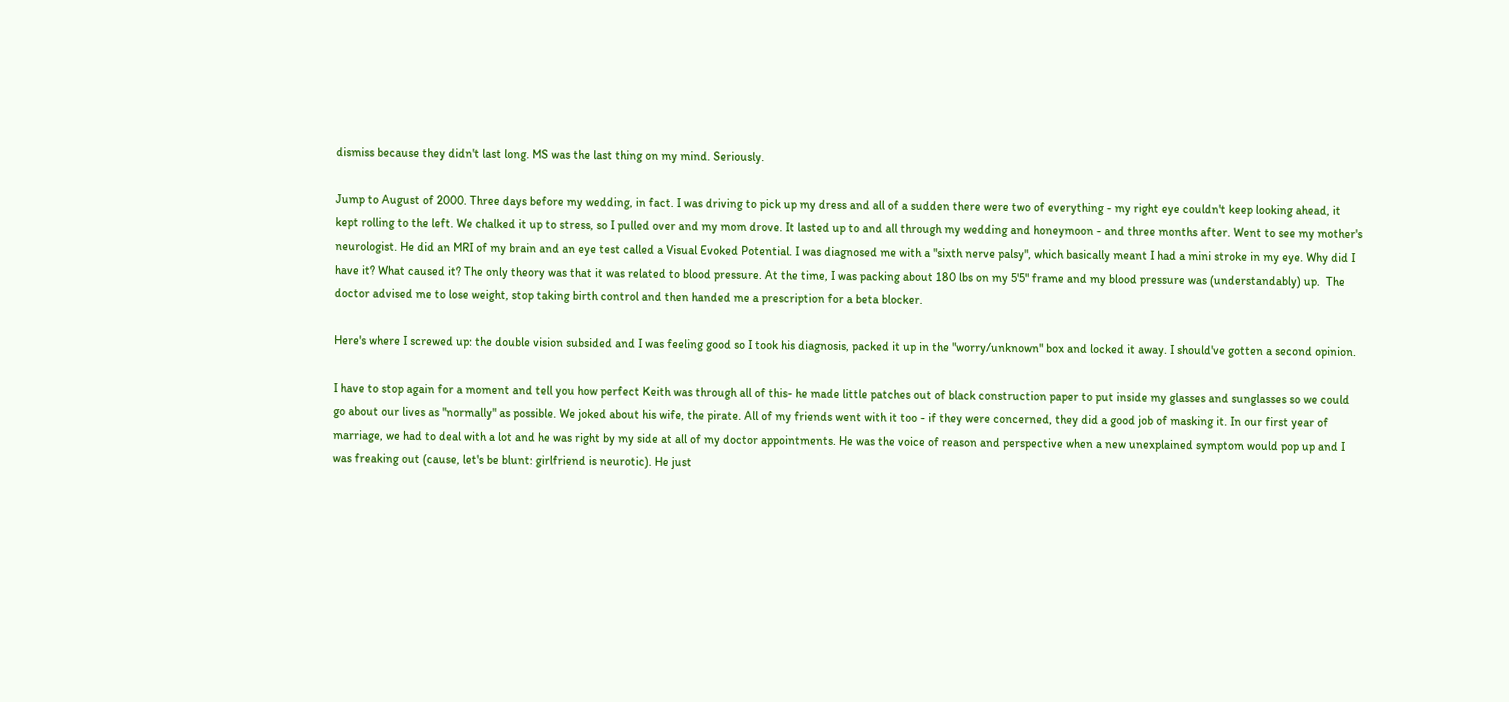dismiss because they didn't last long. MS was the last thing on my mind. Seriously.

Jump to August of 2000. Three days before my wedding, in fact. I was driving to pick up my dress and all of a sudden there were two of everything - my right eye couldn't keep looking ahead, it kept rolling to the left. We chalked it up to stress, so I pulled over and my mom drove. It lasted up to and all through my wedding and honeymoon - and three months after. Went to see my mother's neurologist. He did an MRI of my brain and an eye test called a Visual Evoked Potential. I was diagnosed me with a "sixth nerve palsy", which basically meant I had a mini stroke in my eye. Why did I have it? What caused it? The only theory was that it was related to blood pressure. At the time, I was packing about 180 lbs on my 5'5" frame and my blood pressure was (understandably) up.  The doctor advised me to lose weight, stop taking birth control and then handed me a prescription for a beta blocker.

Here's where I screwed up: the double vision subsided and I was feeling good so I took his diagnosis, packed it up in the "worry/unknown" box and locked it away. I should've gotten a second opinion.

I have to stop again for a moment and tell you how perfect Keith was through all of this- he made little patches out of black construction paper to put inside my glasses and sunglasses so we could go about our lives as "normally" as possible. We joked about his wife, the pirate. All of my friends went with it too - if they were concerned, they did a good job of masking it. In our first year of marriage, we had to deal with a lot and he was right by my side at all of my doctor appointments. He was the voice of reason and perspective when a new unexplained symptom would pop up and I was freaking out (cause, let's be blunt: girlfriend is neurotic). He just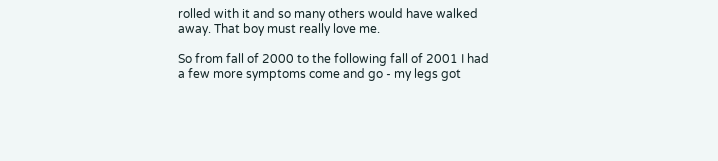rolled with it and so many others would have walked away. That boy must really love me.

So from fall of 2000 to the following fall of 2001 I had a few more symptoms come and go - my legs got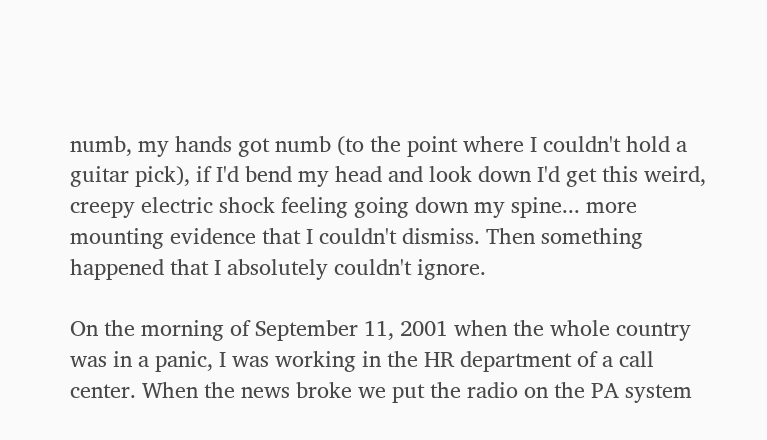numb, my hands got numb (to the point where I couldn't hold a guitar pick), if I'd bend my head and look down I'd get this weird, creepy electric shock feeling going down my spine... more mounting evidence that I couldn't dismiss. Then something happened that I absolutely couldn't ignore.

On the morning of September 11, 2001 when the whole country was in a panic, I was working in the HR department of a call center. When the news broke we put the radio on the PA system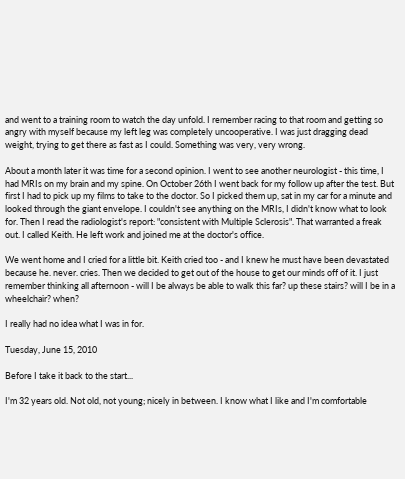and went to a training room to watch the day unfold. I remember racing to that room and getting so angry with myself because my left leg was completely uncooperative. I was just dragging dead weight, trying to get there as fast as I could. Something was very, very wrong.

About a month later it was time for a second opinion. I went to see another neurologist - this time, I had MRIs on my brain and my spine. On October 26th I went back for my follow up after the test. But first I had to pick up my films to take to the doctor. So I picked them up, sat in my car for a minute and looked through the giant envelope. I couldn't see anything on the MRIs, I didn't know what to look for. Then I read the radiologist's report: "consistent with Multiple Sclerosis". That warranted a freak out. I called Keith. He left work and joined me at the doctor's office.

We went home and I cried for a little bit. Keith cried too - and I knew he must have been devastated because he. never. cries. Then we decided to get out of the house to get our minds off of it. I just remember thinking all afternoon - will I be always be able to walk this far? up these stairs? will I be in a wheelchair? when?

I really had no idea what I was in for.

Tuesday, June 15, 2010

Before I take it back to the start...

I'm 32 years old. Not old, not young; nicely in between. I know what I like and I'm comfortable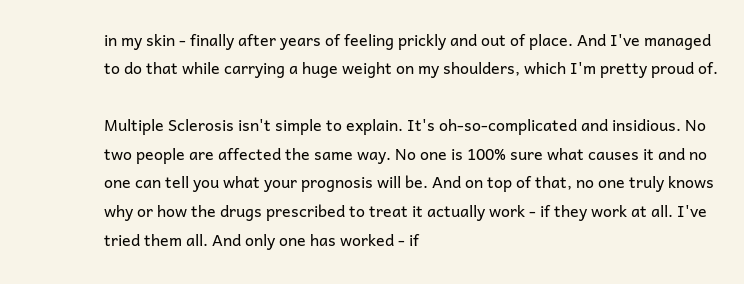in my skin - finally after years of feeling prickly and out of place. And I've managed to do that while carrying a huge weight on my shoulders, which I'm pretty proud of.

Multiple Sclerosis isn't simple to explain. It's oh-so-complicated and insidious. No two people are affected the same way. No one is 100% sure what causes it and no one can tell you what your prognosis will be. And on top of that, no one truly knows why or how the drugs prescribed to treat it actually work - if they work at all. I've tried them all. And only one has worked - if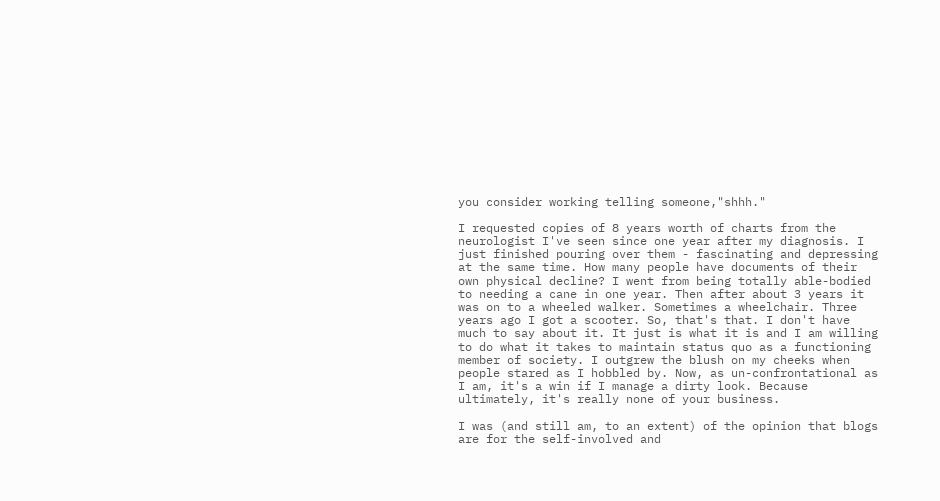you consider working telling someone,"shhh."

I requested copies of 8 years worth of charts from the neurologist I've seen since one year after my diagnosis. I just finished pouring over them - fascinating and depressing at the same time. How many people have documents of their own physical decline? I went from being totally able-bodied to needing a cane in one year. Then after about 3 years it was on to a wheeled walker. Sometimes a wheelchair. Three years ago I got a scooter. So, that's that. I don't have much to say about it. It just is what it is and I am willing to do what it takes to maintain status quo as a functioning member of society. I outgrew the blush on my cheeks when people stared as I hobbled by. Now, as un-confrontational as I am, it's a win if I manage a dirty look. Because ultimately, it's really none of your business.

I was (and still am, to an extent) of the opinion that blogs are for the self-involved and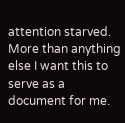attention starved. More than anything else I want this to serve as a document for me.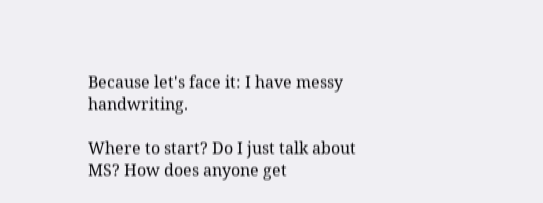Because let's face it: I have messy handwriting.

Where to start? Do I just talk about MS? How does anyone get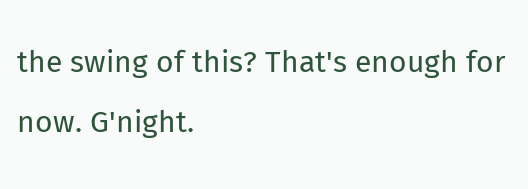the swing of this? That's enough for now. G'night.